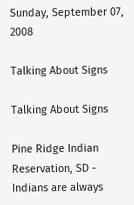Sunday, September 07, 2008

Talking About Signs

Talking About Signs

Pine Ridge Indian Reservation, SD - Indians are always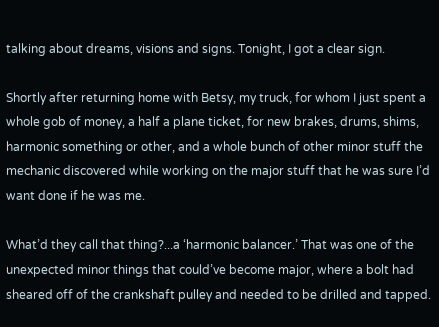talking about dreams, visions and signs. Tonight, I got a clear sign.

Shortly after returning home with Betsy, my truck, for whom I just spent a whole gob of money, a half a plane ticket, for new brakes, drums, shims, harmonic something or other, and a whole bunch of other minor stuff the mechanic discovered while working on the major stuff that he was sure I’d want done if he was me.

What’d they call that thing?...a ‘harmonic balancer.’ That was one of the unexpected minor things that could’ve become major, where a bolt had sheared off of the crankshaft pulley and needed to be drilled and tapped.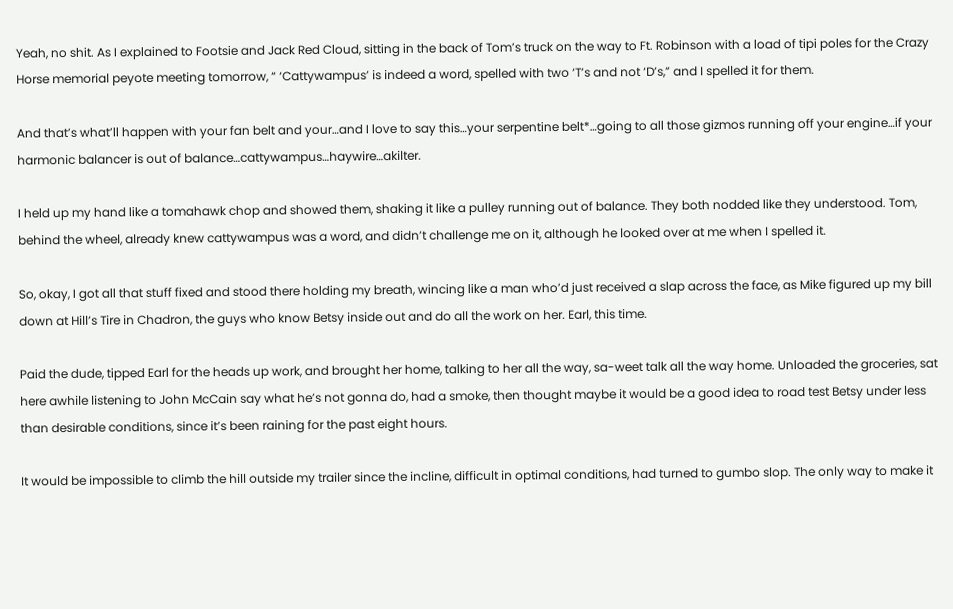Yeah, no shit. As I explained to Footsie and Jack Red Cloud, sitting in the back of Tom’s truck on the way to Ft. Robinson with a load of tipi poles for the Crazy Horse memorial peyote meeting tomorrow, “ ‘Cattywampus’ is indeed a word, spelled with two ‘T’s and not ‘D’s,” and I spelled it for them.

And that’s what’ll happen with your fan belt and your…and I love to say this…your serpentine belt*…going to all those gizmos running off your engine…if your harmonic balancer is out of balance…cattywampus…haywire…akilter.

I held up my hand like a tomahawk chop and showed them, shaking it like a pulley running out of balance. They both nodded like they understood. Tom, behind the wheel, already knew cattywampus was a word, and didn’t challenge me on it, although he looked over at me when I spelled it.

So, okay, I got all that stuff fixed and stood there holding my breath, wincing like a man who’d just received a slap across the face, as Mike figured up my bill down at Hill’s Tire in Chadron, the guys who know Betsy inside out and do all the work on her. Earl, this time.

Paid the dude, tipped Earl for the heads up work, and brought her home, talking to her all the way, sa-weet talk all the way home. Unloaded the groceries, sat here awhile listening to John McCain say what he’s not gonna do, had a smoke, then thought maybe it would be a good idea to road test Betsy under less than desirable conditions, since it’s been raining for the past eight hours.

It would be impossible to climb the hill outside my trailer since the incline, difficult in optimal conditions, had turned to gumbo slop. The only way to make it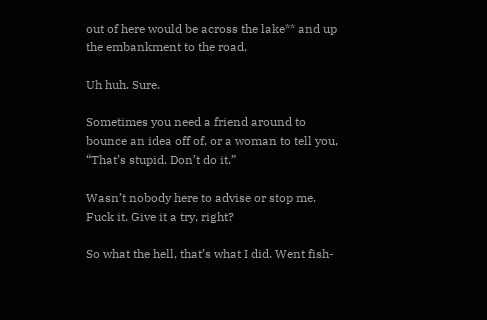out of here would be across the lake** and up the embankment to the road.

Uh huh. Sure.

Sometimes you need a friend around to bounce an idea off of, or a woman to tell you, “That’s stupid. Don’t do it.”

Wasn’t nobody here to advise or stop me. Fuck it. Give it a try, right?

So what the hell, that’s what I did. Went fish-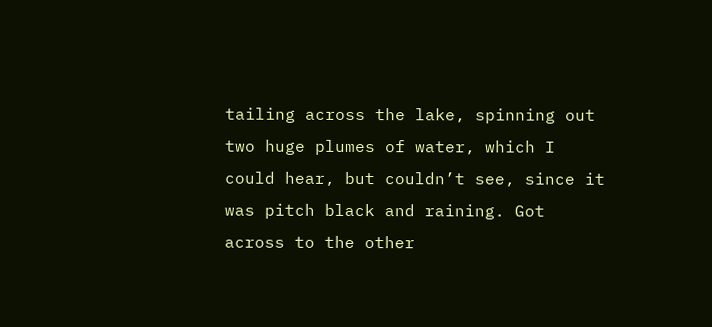tailing across the lake, spinning out two huge plumes of water, which I could hear, but couldn’t see, since it was pitch black and raining. Got across to the other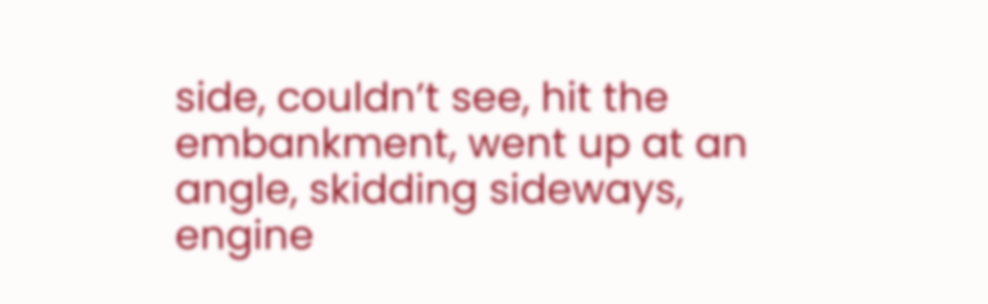side, couldn’t see, hit the embankment, went up at an angle, skidding sideways, engine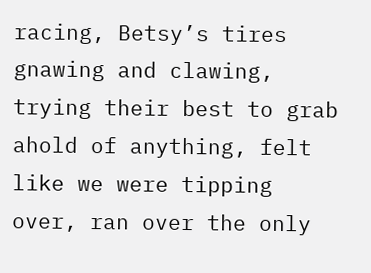racing, Betsy’s tires gnawing and clawing, trying their best to grab ahold of anything, felt like we were tipping over, ran over the only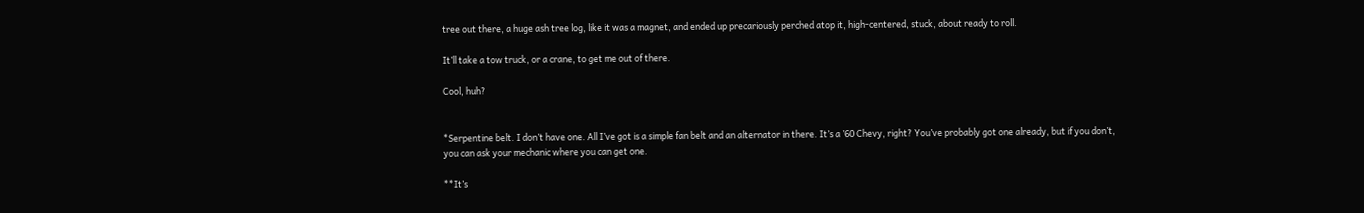tree out there, a huge ash tree log, like it was a magnet, and ended up precariously perched atop it, high-centered, stuck, about ready to roll.

It’ll take a tow truck, or a crane, to get me out of there.

Cool, huh?


*Serpentine belt. I don’t have one. All I’ve got is a simple fan belt and an alternator in there. It’s a ’60 Chevy, right? You’ve probably got one already, but if you don’t, you can ask your mechanic where you can get one.

**It’s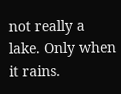not really a lake. Only when it rains.